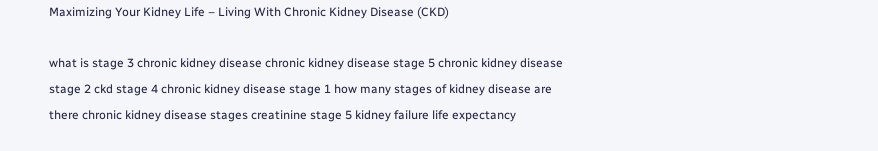Maximizing Your Kidney Life – Living With Chronic Kidney Disease (CKD)

what is stage 3 chronic kidney disease chronic kidney disease stage 5 chronic kidney disease stage 2 ckd stage 4 chronic kidney disease stage 1 how many stages of kidney disease are there chronic kidney disease stages creatinine stage 5 kidney failure life expectancy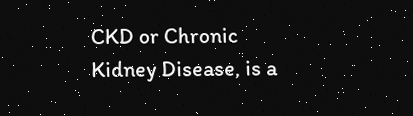CKD or Chronic Kidney Disease, is a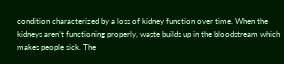condition characterized by a loss of kidney function over time. When the kidneys aren’t functioning properly, waste builds up in the bloodstream which makes people sick. The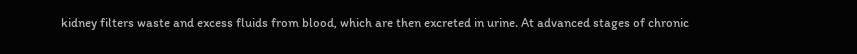kidney filters waste and excess fluids from blood, which are then excreted in urine. At advanced stages of chronic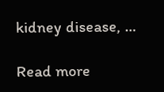kidney disease, …

Read more